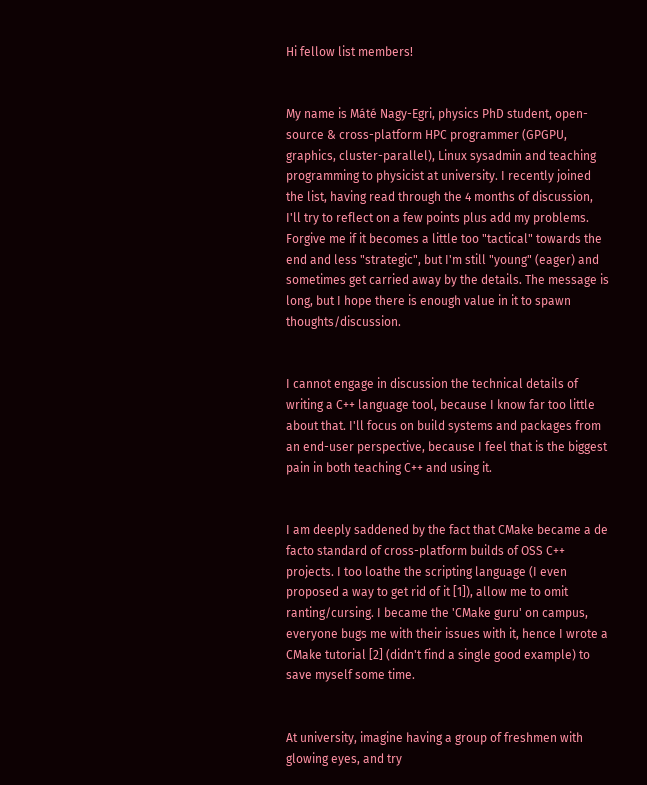Hi fellow list members!


My name is Máté Nagy-Egri, physics PhD student, open-source & cross-platform HPC programmer (GPGPU, graphics, cluster-parallel), Linux sysadmin and teaching programming to physicist at university. I recently joined the list, having read through the 4 months of discussion, I'll try to reflect on a few points plus add my problems. Forgive me if it becomes a little too "tactical" towards the end and less "strategic", but I'm still "young" (eager) and sometimes get carried away by the details. The message is long, but I hope there is enough value in it to spawn thoughts/discussion.


I cannot engage in discussion the technical details of writing a C++ language tool, because I know far too little about that. I'll focus on build systems and packages from an end-user perspective, because I feel that is the biggest pain in both teaching C++ and using it.


I am deeply saddened by the fact that CMake became a de facto standard of cross-platform builds of OSS C++ projects. I too loathe the scripting language (I even proposed a way to get rid of it [1]), allow me to omit ranting/cursing. I became the 'CMake guru' on campus, everyone bugs me with their issues with it, hence I wrote a CMake tutorial [2] (didn't find a single good example) to save myself some time.


At university, imagine having a group of freshmen with glowing eyes, and try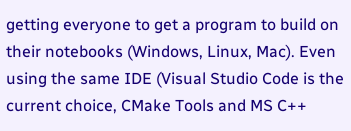getting everyone to get a program to build on their notebooks (Windows, Linux, Mac). Even using the same IDE (Visual Studio Code is the current choice, CMake Tools and MS C++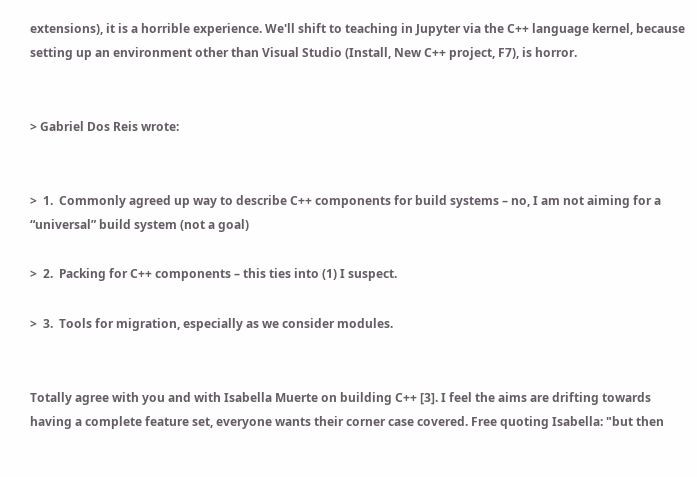extensions), it is a horrible experience. We'll shift to teaching in Jupyter via the C++ language kernel, because setting up an environment other than Visual Studio (Install, New C++ project, F7), is horror.


> Gabriel Dos Reis wrote:


>  1.  Commonly agreed up way to describe C++ components for build systems – no, I am not aiming for a “universal” build system (not a goal)

>  2.  Packing for C++ components – this ties into (1) I suspect.

>  3.  Tools for migration, especially as we consider modules.


Totally agree with you and with Isabella Muerte on building C++ [3]. I feel the aims are drifting towards having a complete feature set, everyone wants their corner case covered. Free quoting Isabella: "but then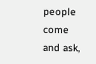people come and ask,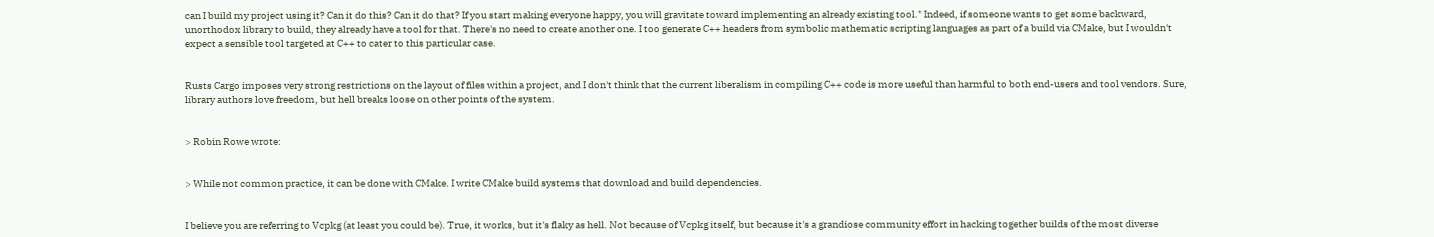can I build my project using it? Can it do this? Can it do that? If you start making everyone happy, you will gravitate toward implementing an already existing tool." Indeed, if someone wants to get some backward, unorthodox library to build, they already have a tool for that. There's no need to create another one. I too generate C++ headers from symbolic mathematic scripting languages as part of a build via CMake, but I wouldn't expect a sensible tool targeted at C++ to cater to this particular case.


Rusts Cargo imposes very strong restrictions on the layout of files within a project, and I don't think that the current liberalism in compiling C++ code is more useful than harmful to both end-users and tool vendors. Sure, library authors love freedom, but hell breaks loose on other points of the system.


> Robin Rowe wrote:


> While not common practice, it can be done with CMake. I write CMake build systems that download and build dependencies.


I believe you are referring to Vcpkg (at least you could be). True, it works, but it's flaky as hell. Not because of Vcpkg itself, but because it's a grandiose community effort in hacking together builds of the most diverse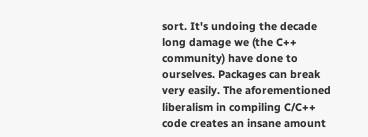sort. It's undoing the decade long damage we (the C++ community) have done to ourselves. Packages can break very easily. The aforementioned liberalism in compiling C/C++ code creates an insane amount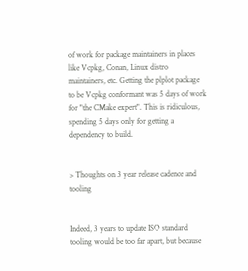of work for package maintainers in places like Vcpkg, Conan, Linux distro maintainers, etc. Getting the plplot package to be Vcpkg conformant was 5 days of work for "the CMake expert". This is ridiculous, spending 5 days only for getting a dependency to build.


> Thoughts on 3 year release cadence and tooling


Indeed, 3 years to update ISO standard tooling would be too far apart, but because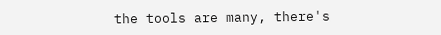the tools are many, there's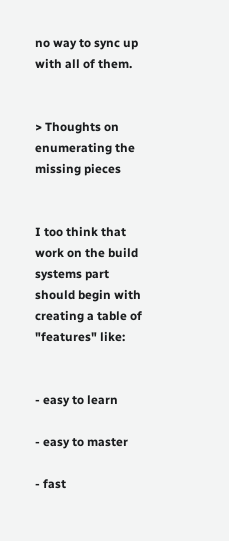no way to sync up with all of them.


> Thoughts on enumerating the missing pieces


I too think that work on the build systems part should begin with creating a table of "features" like:


- easy to learn

- easy to master

- fast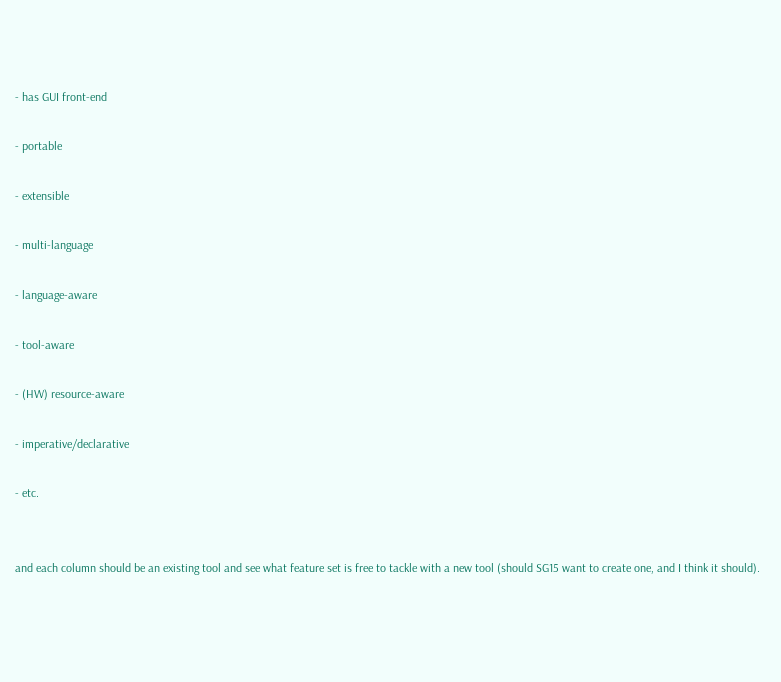- has GUI front-end

- portable

- extensible

- multi-language

- language-aware

- tool-aware

- (HW) resource-aware

- imperative/declarative

- etc.


and each column should be an existing tool and see what feature set is free to tackle with a new tool (should SG15 want to create one, and I think it should).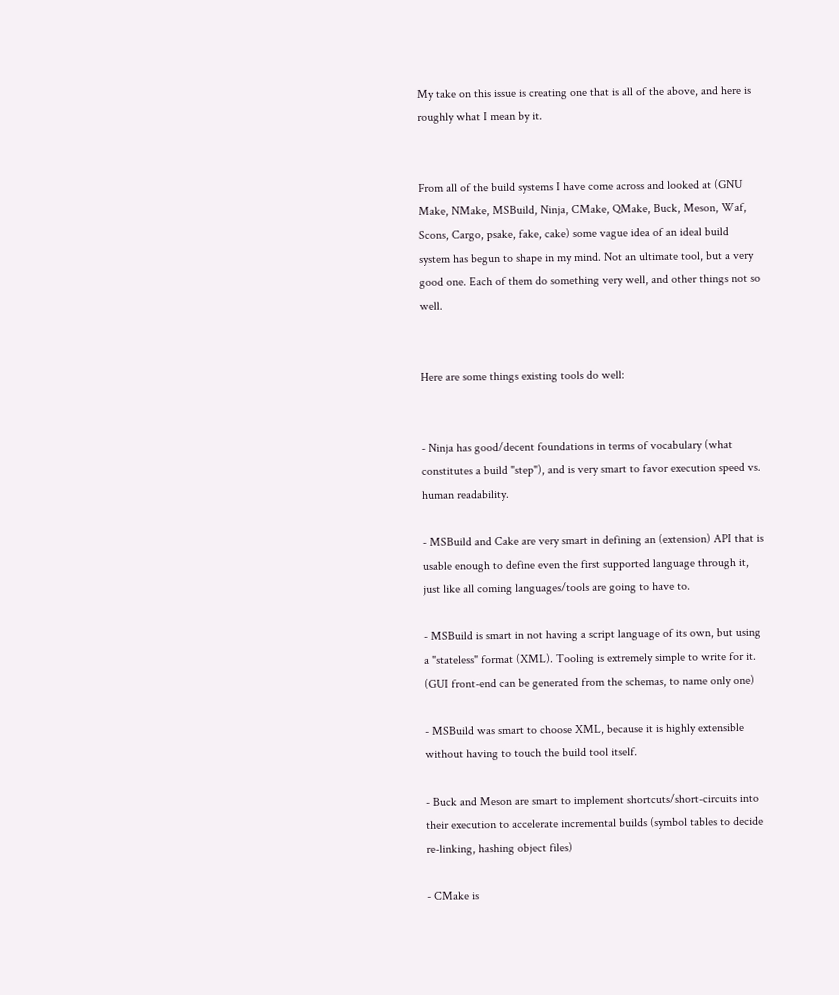My take on this issue is creating one that is all of the above, and here is roughly what I mean by it.


From all of the build systems I have come across and looked at (GNU Make, NMake, MSBuild, Ninja, CMake, QMake, Buck, Meson, Waf, Scons, Cargo, psake, fake, cake) some vague idea of an ideal build system has begun to shape in my mind. Not an ultimate tool, but a very good one. Each of them do something very well, and other things not so well.


Here are some things existing tools do well:


- Ninja has good/decent foundations in terms of vocabulary (what constitutes a build "step"), and is very smart to favor execution speed vs. human readability.

- MSBuild and Cake are very smart in defining an (extension) API that is usable enough to define even the first supported language through it, just like all coming languages/tools are going to have to.

- MSBuild is smart in not having a script language of its own, but using a "stateless" format (XML). Tooling is extremely simple to write for it. (GUI front-end can be generated from the schemas, to name only one)

- MSBuild was smart to choose XML, because it is highly extensible without having to touch the build tool itself.

- Buck and Meson are smart to implement shortcuts/short-circuits into their execution to accelerate incremental builds (symbol tables to decide re-linking, hashing object files)

- CMake is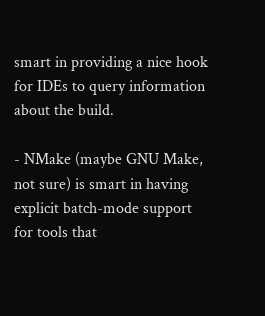smart in providing a nice hook for IDEs to query information about the build.

- NMake (maybe GNU Make, not sure) is smart in having explicit batch-mode support for tools that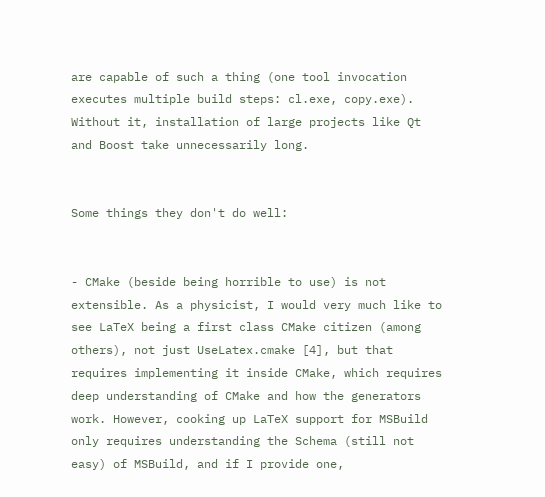are capable of such a thing (one tool invocation executes multiple build steps: cl.exe, copy.exe). Without it, installation of large projects like Qt and Boost take unnecessarily long.


Some things they don't do well:


- CMake (beside being horrible to use) is not extensible. As a physicist, I would very much like to see LaTeX being a first class CMake citizen (among others), not just UseLatex.cmake [4], but that requires implementing it inside CMake, which requires deep understanding of CMake and how the generators work. However, cooking up LaTeX support for MSBuild only requires understanding the Schema (still not easy) of MSBuild, and if I provide one,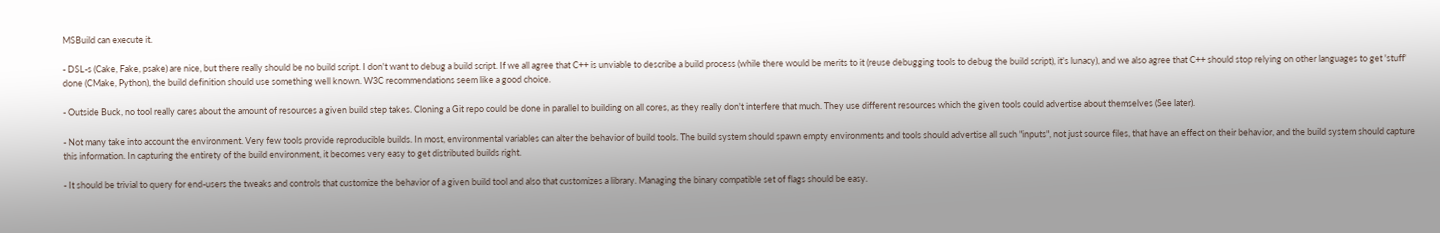MSBuild can execute it.

- DSL-s (Cake, Fake, psake) are nice, but there really should be no build script. I don't want to debug a build script. If we all agree that C++ is unviable to describe a build process (while there would be merits to it (reuse debugging tools to debug the build script), it's lunacy), and we also agree that C++ should stop relying on other languages to get 'stuff' done (CMake, Python), the build definition should use something well known. W3C recommendations seem like a good choice.

- Outside Buck, no tool really cares about the amount of resources a given build step takes. Cloning a Git repo could be done in parallel to building on all cores, as they really don't interfere that much. They use different resources which the given tools could advertise about themselves (See later).

- Not many take into account the environment. Very few tools provide reproducible builds. In most, environmental variables can alter the behavior of build tools. The build system should spawn empty environments and tools should advertise all such "inputs", not just source files, that have an effect on their behavior, and the build system should capture this information. In capturing the entirety of the build environment, it becomes very easy to get distributed builds right.

- It should be trivial to query for end-users the tweaks and controls that customize the behavior of a given build tool and also that customizes a library. Managing the binary compatible set of flags should be easy.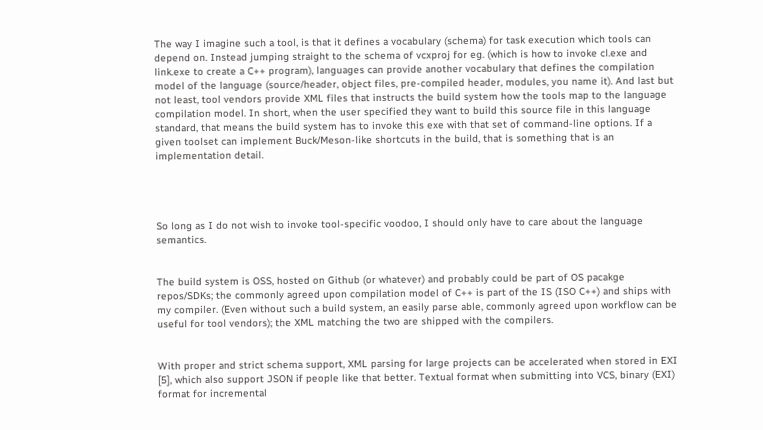The way I imagine such a tool, is that it defines a vocabulary (schema) for task execution which tools can depend on. Instead jumping straight to the schema of vcxproj for eg. (which is how to invoke cl.exe and link.exe to create a C++ program), languages can provide another vocabulary that defines the compilation model of the language (source/header, object files, pre-compiled header, modules, you name it). And last but not least, tool vendors provide XML files that instructs the build system how the tools map to the language compilation model. In short, when the user specified they want to build this source file in this language standard, that means the build system has to invoke this exe with that set of command-line options. If a given toolset can implement Buck/Meson-like shortcuts in the build, that is something that is an implementation detail.




So long as I do not wish to invoke tool-specific voodoo, I should only have to care about the language semantics.


The build system is OSS, hosted on Github (or whatever) and probably could be part of OS pacakge repos/SDKs; the commonly agreed upon compilation model of C++ is part of the IS (ISO C++) and ships with my compiler. (Even without such a build system, an easily parse able, commonly agreed upon workflow can be useful for tool vendors); the XML matching the two are shipped with the compilers.


With proper and strict schema support, XML parsing for large projects can be accelerated when stored in EXI [5], which also support JSON if people like that better. Textual format when submitting into VCS, binary (EXI) format for incremental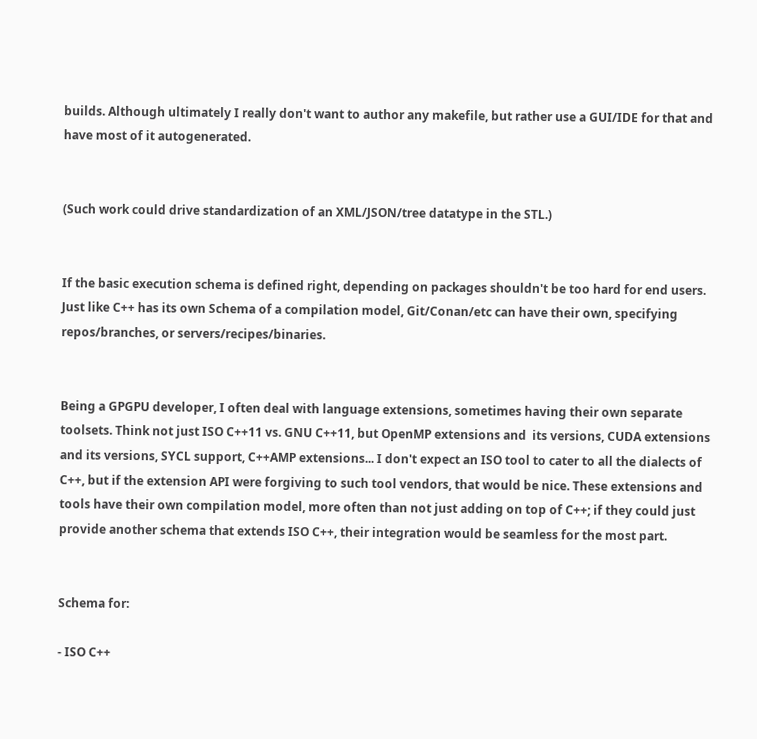builds. Although ultimately I really don't want to author any makefile, but rather use a GUI/IDE for that and have most of it autogenerated.


(Such work could drive standardization of an XML/JSON/tree datatype in the STL.)


If the basic execution schema is defined right, depending on packages shouldn't be too hard for end users. Just like C++ has its own Schema of a compilation model, Git/Conan/etc can have their own, specifying repos/branches, or servers/recipes/binaries.


Being a GPGPU developer, I often deal with language extensions, sometimes having their own separate toolsets. Think not just ISO C++11 vs. GNU C++11, but OpenMP extensions and  its versions, CUDA extensions and its versions, SYCL support, C++AMP extensions... I don't expect an ISO tool to cater to all the dialects of C++, but if the extension API were forgiving to such tool vendors, that would be nice. These extensions and tools have their own compilation model, more often than not just adding on top of C++; if they could just provide another schema that extends ISO C++, their integration would be seamless for the most part.


Schema for:

- ISO C++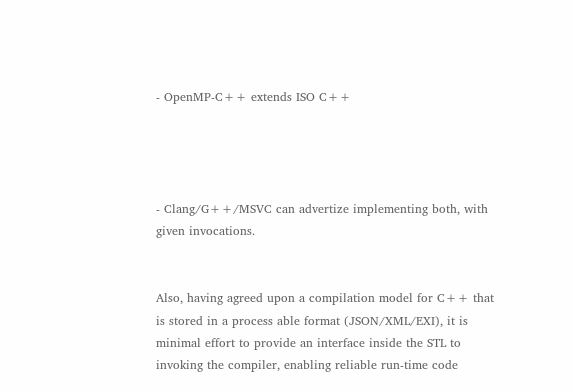- OpenMP-C++ extends ISO C++




- Clang/G++/MSVC can advertize implementing both, with given invocations.


Also, having agreed upon a compilation model for C++ that is stored in a process able format (JSON/XML/EXI), it is minimal effort to provide an interface inside the STL to invoking the compiler, enabling reliable run-time code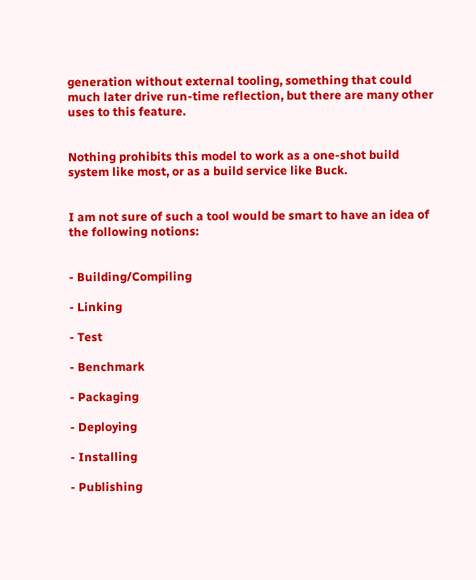generation without external tooling, something that could much later drive run-time reflection, but there are many other uses to this feature.


Nothing prohibits this model to work as a one-shot build system like most, or as a build service like Buck.


I am not sure of such a tool would be smart to have an idea of the following notions:


- Building/Compiling

- Linking

- Test

- Benchmark

- Packaging

- Deploying

- Installing

- Publishing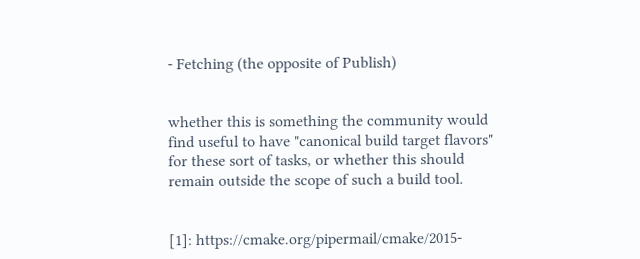- Fetching (the opposite of Publish)


whether this is something the community would find useful to have "canonical build target flavors" for these sort of tasks, or whether this should remain outside the scope of such a build tool.


[1]: https://cmake.org/pipermail/cmake/2015-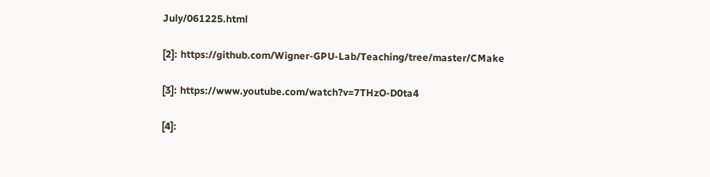July/061225.html

[2]: https://github.com/Wigner-GPU-Lab/Teaching/tree/master/CMake

[3]: https://www.youtube.com/watch?v=7THzO-D0ta4

[4]: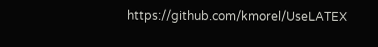https://github.com/kmorel/UseLATEX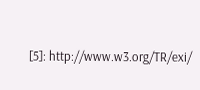[5]: http://www.w3.org/TR/exi/